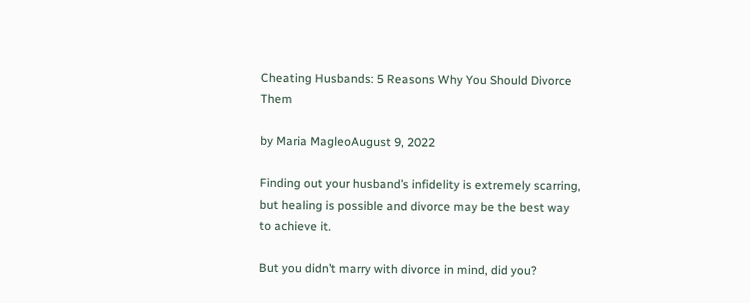Cheating Husbands: 5 Reasons Why You Should Divorce Them

by Maria MagleoAugust 9, 2022

Finding out your husband’s infidelity is extremely scarring, but healing is possible and divorce may be the best way to achieve it.

But you didn’t marry with divorce in mind, did you?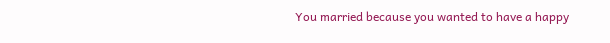You married because you wanted to have a happy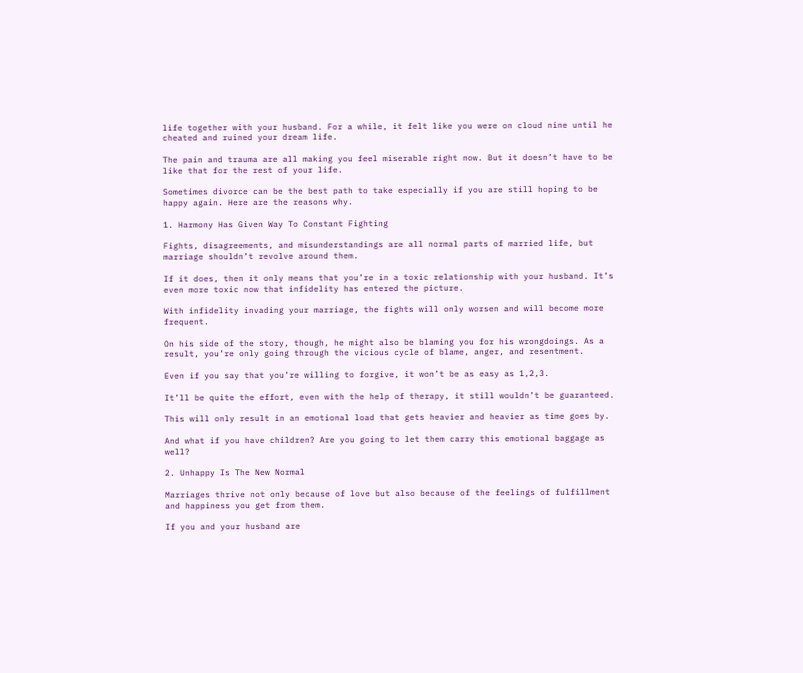life together with your husband. For a while, it felt like you were on cloud nine until he cheated and ruined your dream life.

The pain and trauma are all making you feel miserable right now. But it doesn’t have to be like that for the rest of your life.

Sometimes divorce can be the best path to take especially if you are still hoping to be happy again. Here are the reasons why.

1. Harmony Has Given Way To Constant Fighting

Fights, disagreements, and misunderstandings are all normal parts of married life, but marriage shouldn’t revolve around them.

If it does, then it only means that you’re in a toxic relationship with your husband. It’s even more toxic now that infidelity has entered the picture.

With infidelity invading your marriage, the fights will only worsen and will become more frequent.

On his side of the story, though, he might also be blaming you for his wrongdoings. As a result, you’re only going through the vicious cycle of blame, anger, and resentment.

Even if you say that you’re willing to forgive, it won’t be as easy as 1,2,3.

It’ll be quite the effort, even with the help of therapy, it still wouldn’t be guaranteed.

This will only result in an emotional load that gets heavier and heavier as time goes by.

And what if you have children? Are you going to let them carry this emotional baggage as well?

2. Unhappy Is The New Normal

Marriages thrive not only because of love but also because of the feelings of fulfillment and happiness you get from them.

If you and your husband are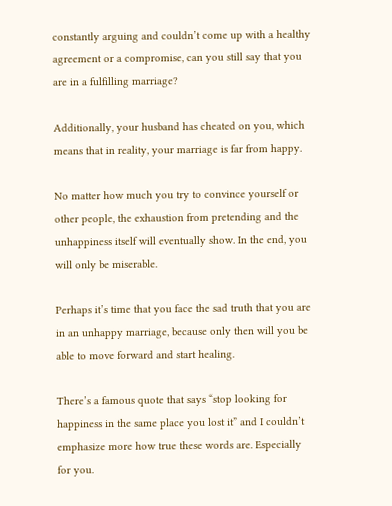constantly arguing and couldn’t come up with a healthy agreement or a compromise, can you still say that you are in a fulfilling marriage?

Additionally, your husband has cheated on you, which means that in reality, your marriage is far from happy.

No matter how much you try to convince yourself or other people, the exhaustion from pretending and the unhappiness itself will eventually show. In the end, you will only be miserable.

Perhaps it’s time that you face the sad truth that you are in an unhappy marriage, because only then will you be able to move forward and start healing.

There’s a famous quote that says “stop looking for happiness in the same place you lost it” and I couldn’t emphasize more how true these words are. Especially for you.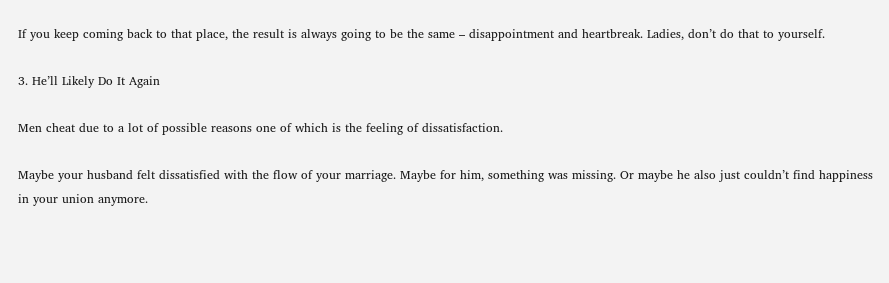If you keep coming back to that place, the result is always going to be the same – disappointment and heartbreak. Ladies, don’t do that to yourself.

3. He’ll Likely Do It Again

Men cheat due to a lot of possible reasons one of which is the feeling of dissatisfaction.

Maybe your husband felt dissatisfied with the flow of your marriage. Maybe for him, something was missing. Or maybe he also just couldn’t find happiness in your union anymore.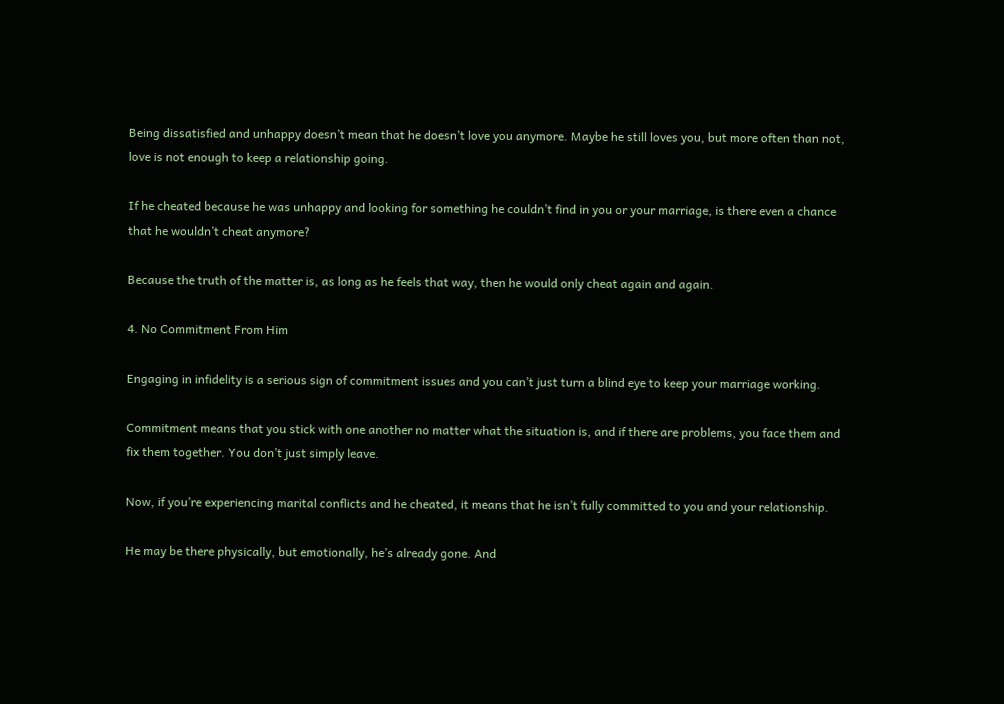Being dissatisfied and unhappy doesn’t mean that he doesn’t love you anymore. Maybe he still loves you, but more often than not, love is not enough to keep a relationship going.

If he cheated because he was unhappy and looking for something he couldn’t find in you or your marriage, is there even a chance that he wouldn’t cheat anymore?

Because the truth of the matter is, as long as he feels that way, then he would only cheat again and again.

4. No Commitment From Him

Engaging in infidelity is a serious sign of commitment issues and you can’t just turn a blind eye to keep your marriage working.

Commitment means that you stick with one another no matter what the situation is, and if there are problems, you face them and fix them together. You don’t just simply leave.

Now, if you’re experiencing marital conflicts and he cheated, it means that he isn’t fully committed to you and your relationship.

He may be there physically, but emotionally, he’s already gone. And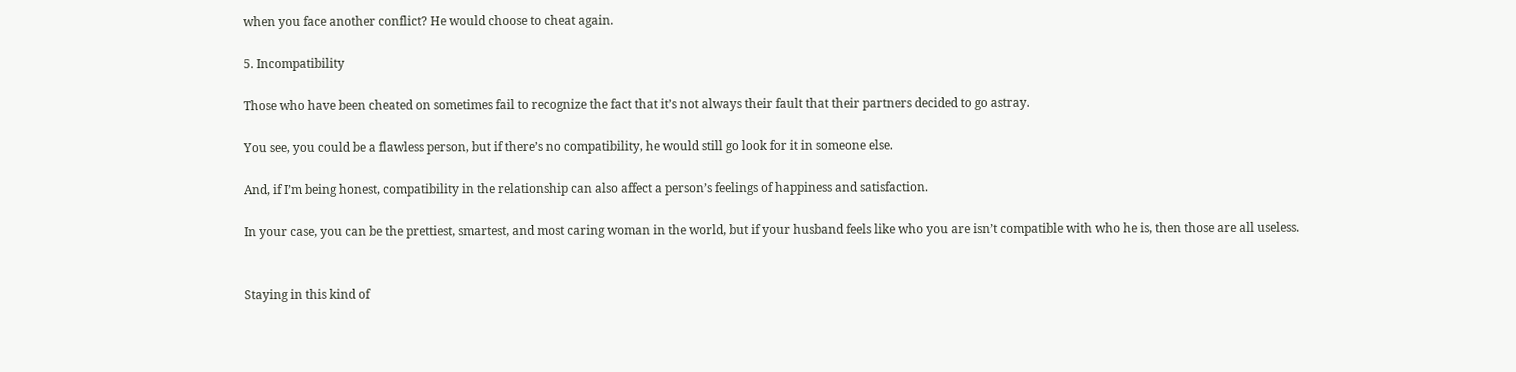when you face another conflict? He would choose to cheat again.

5. Incompatibility

Those who have been cheated on sometimes fail to recognize the fact that it’s not always their fault that their partners decided to go astray.

You see, you could be a flawless person, but if there’s no compatibility, he would still go look for it in someone else.

And, if I’m being honest, compatibility in the relationship can also affect a person’s feelings of happiness and satisfaction.

In your case, you can be the prettiest, smartest, and most caring woman in the world, but if your husband feels like who you are isn’t compatible with who he is, then those are all useless.


Staying in this kind of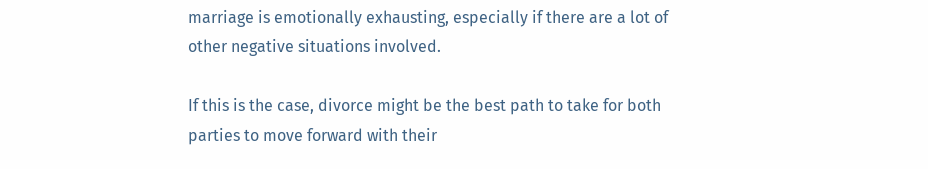marriage is emotionally exhausting, especially if there are a lot of other negative situations involved.

If this is the case, divorce might be the best path to take for both parties to move forward with their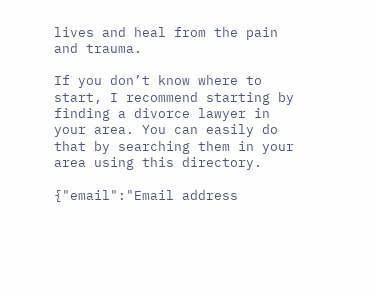lives and heal from the pain and trauma.

If you don’t know where to start, I recommend starting by finding a divorce lawyer in your area. You can easily do that by searching them in your area using this directory.

{"email":"Email address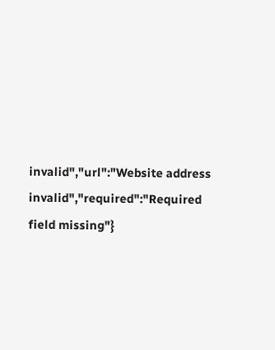invalid","url":"Website address invalid","required":"Required field missing"}